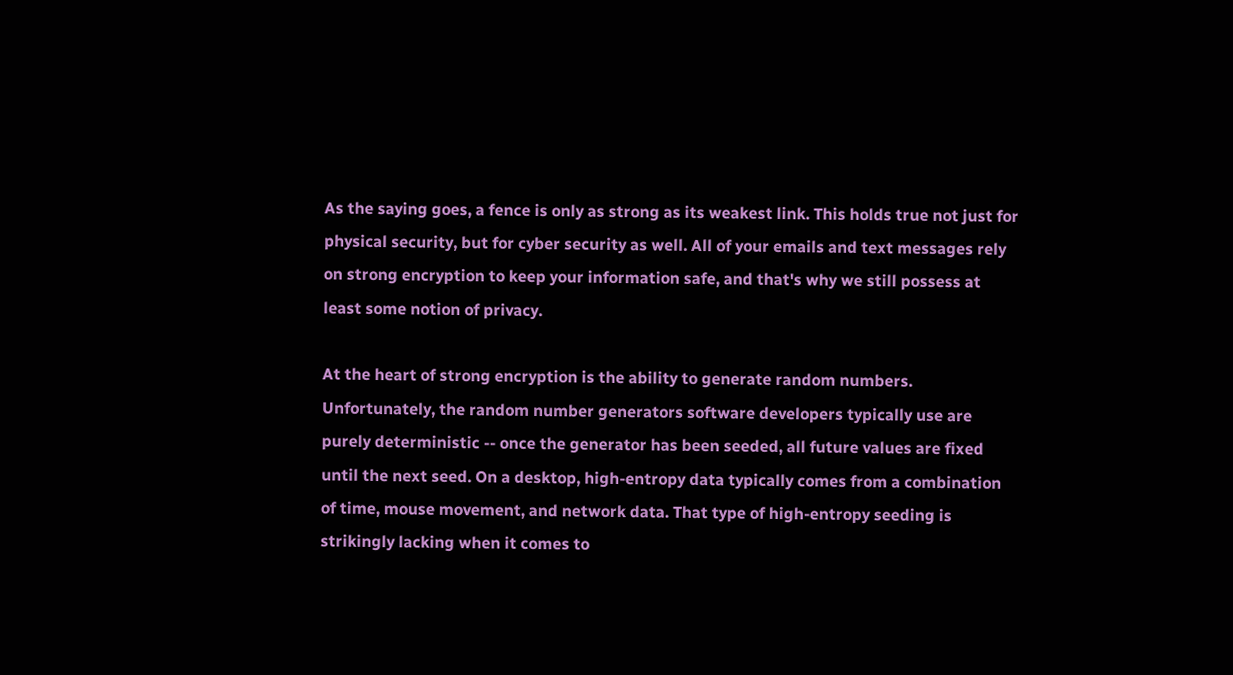As the saying goes, a fence is only as strong as its weakest link. This holds true not just for physical security, but for cyber security as well. All of your emails and text messages rely on strong encryption to keep your information safe, and that's why we still possess at least some notion of privacy.

At the heart of strong encryption is the ability to generate random numbers. Unfortunately, the random number generators software developers typically use are purely deterministic -- once the generator has been seeded, all future values are fixed until the next seed. On a desktop, high-entropy data typically comes from a combination of time, mouse movement, and network data. That type of high-entropy seeding is strikingly lacking when it comes to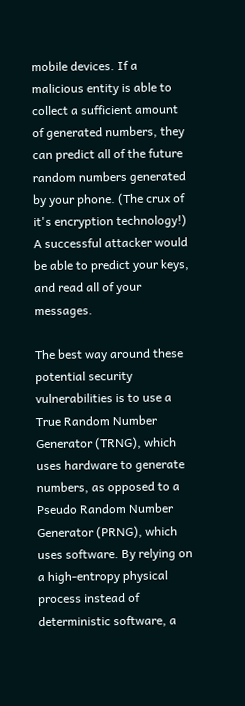mobile devices. If a malicious entity is able to collect a sufficient amount of generated numbers, they can predict all of the future random numbers generated by your phone. (The crux of it's encryption technology!) A successful attacker would be able to predict your keys, and read all of your messages.

The best way around these potential security vulnerabilities is to use a True Random Number Generator (TRNG), which uses hardware to generate numbers, as opposed to a Pseudo Random Number Generator (PRNG), which uses software. By relying on a high-entropy physical process instead of deterministic software, a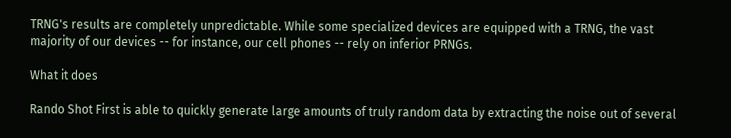TRNG's results are completely unpredictable. While some specialized devices are equipped with a TRNG, the vast majority of our devices -- for instance, our cell phones -- rely on inferior PRNGs.

What it does

Rando Shot First is able to quickly generate large amounts of truly random data by extracting the noise out of several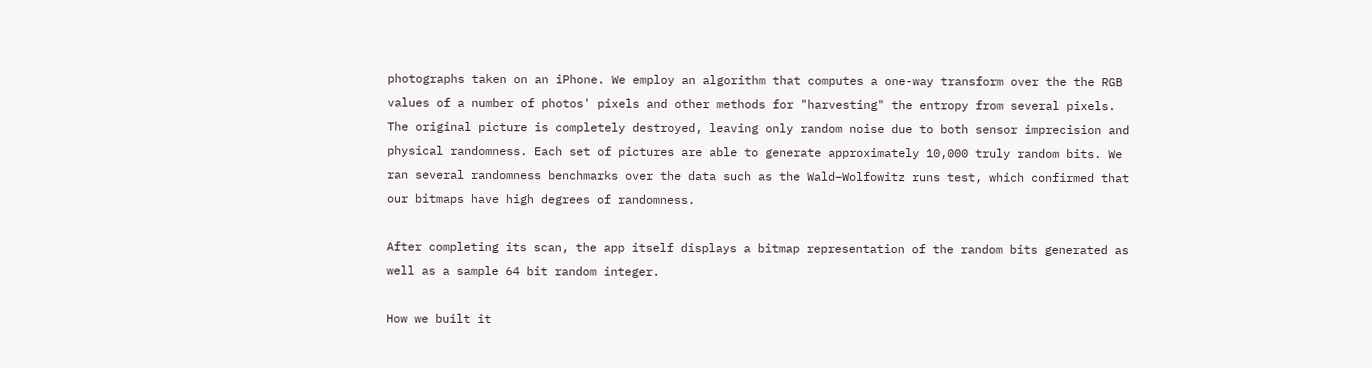photographs taken on an iPhone. We employ an algorithm that computes a one-way transform over the the RGB values of a number of photos' pixels and other methods for "harvesting" the entropy from several pixels. The original picture is completely destroyed, leaving only random noise due to both sensor imprecision and physical randomness. Each set of pictures are able to generate approximately 10,000 truly random bits. We ran several randomness benchmarks over the data such as the Wald–Wolfowitz runs test, which confirmed that our bitmaps have high degrees of randomness.

After completing its scan, the app itself displays a bitmap representation of the random bits generated as well as a sample 64 bit random integer.

How we built it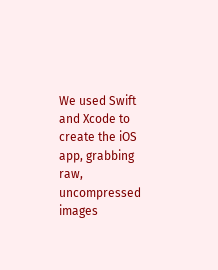We used Swift and Xcode to create the iOS app, grabbing raw, uncompressed images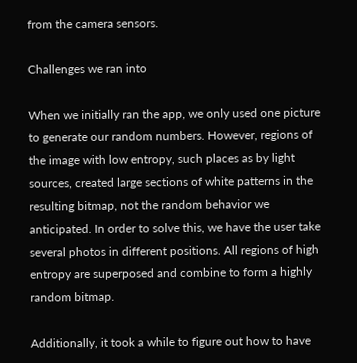from the camera sensors.

Challenges we ran into

When we initially ran the app, we only used one picture to generate our random numbers. However, regions of the image with low entropy, such places as by light sources, created large sections of white patterns in the resulting bitmap, not the random behavior we anticipated. In order to solve this, we have the user take several photos in different positions. All regions of high entropy are superposed and combine to form a highly random bitmap.

Additionally, it took a while to figure out how to have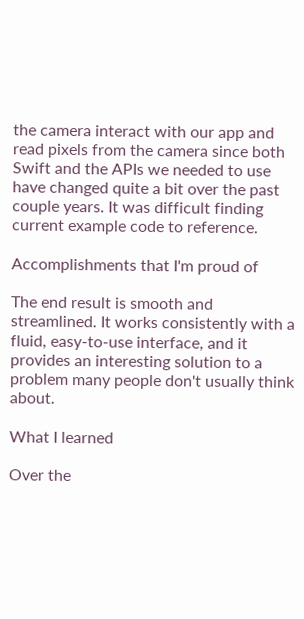the camera interact with our app and read pixels from the camera since both Swift and the APIs we needed to use have changed quite a bit over the past couple years. It was difficult finding current example code to reference.

Accomplishments that I'm proud of

The end result is smooth and streamlined. It works consistently with a fluid, easy-to-use interface, and it provides an interesting solution to a problem many people don't usually think about.

What I learned

Over the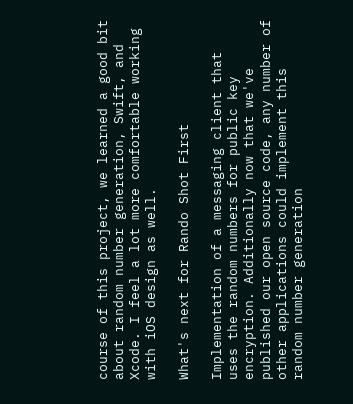course of this project, we learned a good bit about random number generation, Swift, and Xcode. I feel a lot more comfortable working with iOS design as well.

What's next for Rando Shot First

Implementation of a messaging client that uses the random numbers for public key encryption. Additionally now that we've published our open source code, any number of other applications could implement this random number generation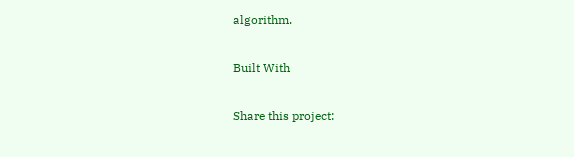algorithm.

Built With

Share this project: